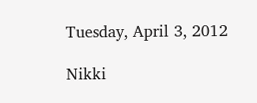Tuesday, April 3, 2012

Nikki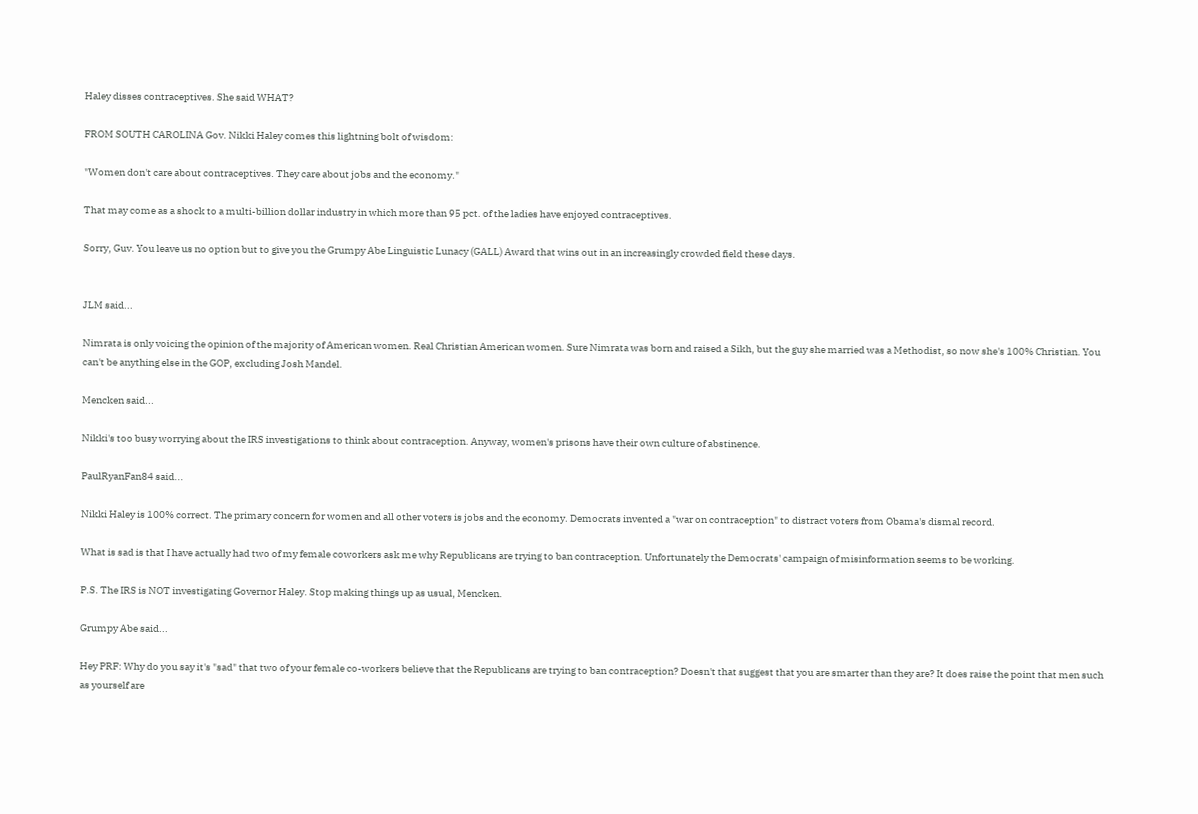Haley disses contraceptives. She said WHAT?

FROM SOUTH CAROLINA Gov. Nikki Haley comes this lightning bolt of wisdom:

"Women don't care about contraceptives. They care about jobs and the economy."

That may come as a shock to a multi-billion dollar industry in which more than 95 pct. of the ladies have enjoyed contraceptives.

Sorry, Guv. You leave us no option but to give you the Grumpy Abe Linguistic Lunacy (GALL) Award that wins out in an increasingly crowded field these days.


JLM said...

Nimrata is only voicing the opinion of the majority of American women. Real Christian American women. Sure Nimrata was born and raised a Sikh, but the guy she married was a Methodist, so now she's 100% Christian. You can't be anything else in the GOP, excluding Josh Mandel.

Mencken said...

Nikki's too busy worrying about the IRS investigations to think about contraception. Anyway, women's prisons have their own culture of abstinence.

PaulRyanFan84 said...

Nikki Haley is 100% correct. The primary concern for women and all other voters is jobs and the economy. Democrats invented a "war on contraception" to distract voters from Obama's dismal record.

What is sad is that I have actually had two of my female coworkers ask me why Republicans are trying to ban contraception. Unfortunately the Democrats' campaign of misinformation seems to be working.

P.S. The IRS is NOT investigating Governor Haley. Stop making things up as usual, Mencken.

Grumpy Abe said...

Hey PRF: Why do you say it's "sad" that two of your female co-workers believe that the Republicans are trying to ban contraception? Doesn't that suggest that you are smarter than they are? It does raise the point that men such as yourself are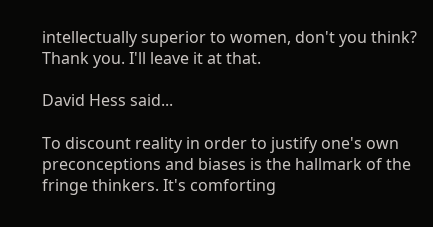intellectually superior to women, don't you think? Thank you. I'll leave it at that.

David Hess said...

To discount reality in order to justify one's own preconceptions and biases is the hallmark of the fringe thinkers. It's comforting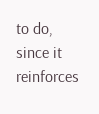to do, since it reinforces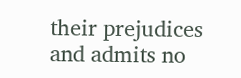their prejudices and admits no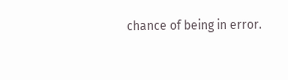chance of being in error.